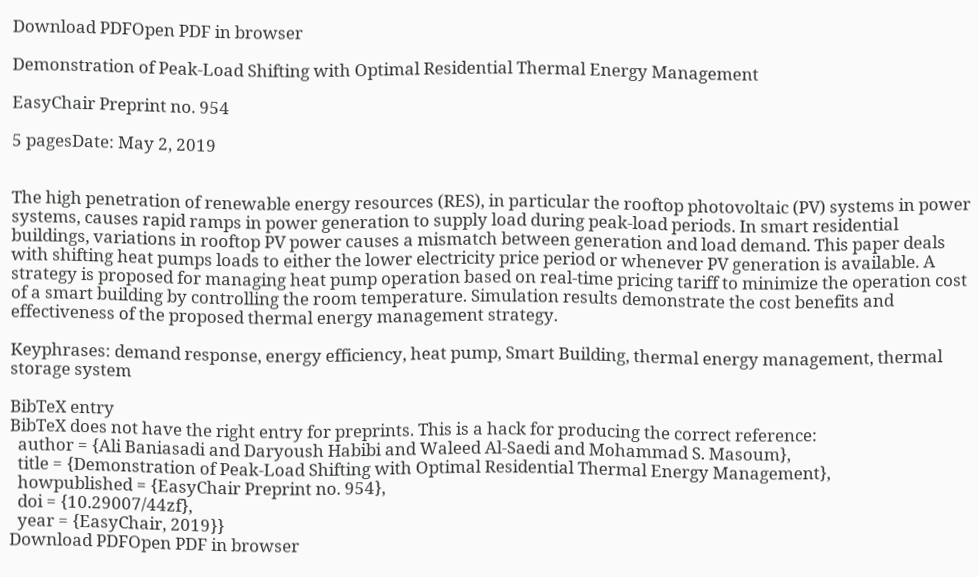Download PDFOpen PDF in browser

Demonstration of Peak-Load Shifting with Optimal Residential Thermal Energy Management

EasyChair Preprint no. 954

5 pagesDate: May 2, 2019


The high penetration of renewable energy resources (RES), in particular the rooftop photovoltaic (PV) systems in power systems, causes rapid ramps in power generation to supply load during peak-load periods. In smart residential buildings, variations in rooftop PV power causes a mismatch between generation and load demand. This paper deals with shifting heat pumps loads to either the lower electricity price period or whenever PV generation is available. A strategy is proposed for managing heat pump operation based on real-time pricing tariff to minimize the operation cost of a smart building by controlling the room temperature. Simulation results demonstrate the cost benefits and effectiveness of the proposed thermal energy management strategy.

Keyphrases: demand response, energy efficiency, heat pump, Smart Building, thermal energy management, thermal storage system

BibTeX entry
BibTeX does not have the right entry for preprints. This is a hack for producing the correct reference:
  author = {Ali Baniasadi and Daryoush Habibi and Waleed Al-Saedi and Mohammad S. Masoum},
  title = {Demonstration of Peak-Load Shifting with Optimal Residential Thermal Energy Management},
  howpublished = {EasyChair Preprint no. 954},
  doi = {10.29007/44zf},
  year = {EasyChair, 2019}}
Download PDFOpen PDF in browser